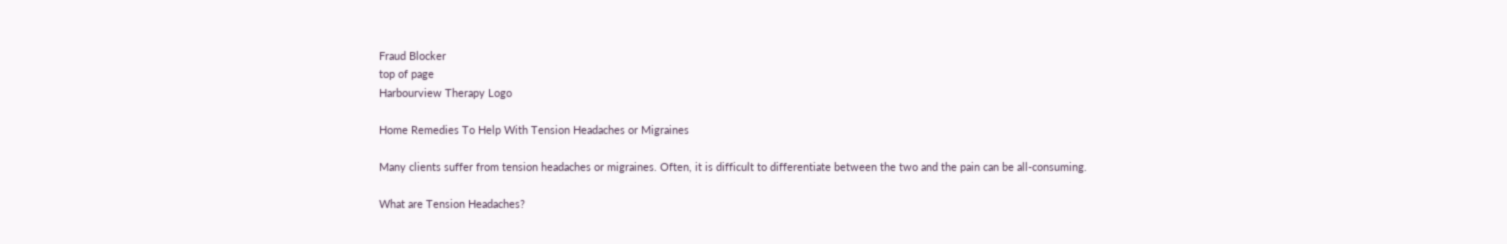Fraud Blocker
top of page
Harbourview Therapy Logo

Home Remedies To Help With Tension Headaches or Migraines

Many clients suffer from tension headaches or migraines. Often, it is difficult to differentiate between the two and the pain can be all-consuming.

What are Tension Headaches?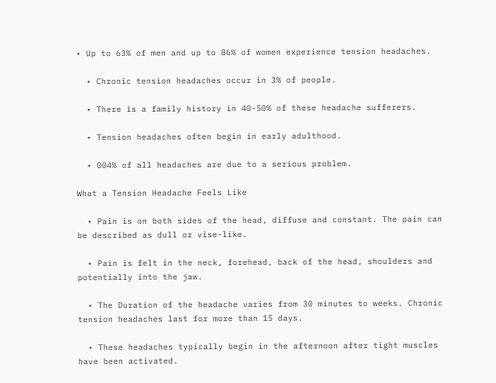• Up to 63% of men and up to 86% of women experience tension headaches.

  • Chronic tension headaches occur in 3% of people.

  • There is a family history in 40-50% of these headache sufferers.

  • Tension headaches often begin in early adulthood.

  • 004% of all headaches are due to a serious problem.

What a Tension Headache Feels Like

  • Pain is on both sides of the head, diffuse and constant. The pain can be described as dull or vise-like.

  • Pain is felt in the neck, forehead, back of the head, shoulders and potentially into the jaw.

  • The Duration of the headache varies from 30 minutes to weeks. Chronic tension headaches last for more than 15 days.

  • These headaches typically begin in the afternoon after tight muscles have been activated.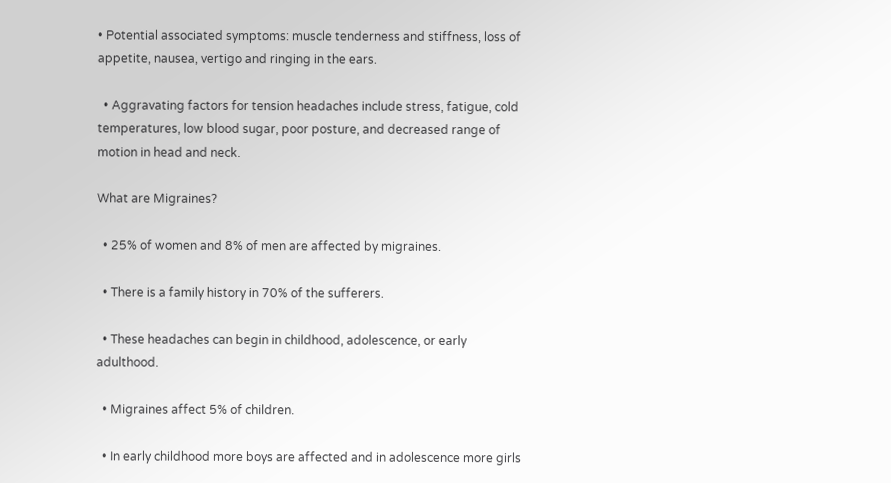• Potential associated symptoms: muscle tenderness and stiffness, loss of appetite, nausea, vertigo and ringing in the ears.

  • Aggravating factors for tension headaches include stress, fatigue, cold temperatures, low blood sugar, poor posture, and decreased range of motion in head and neck.

What are Migraines?

  • 25% of women and 8% of men are affected by migraines.

  • There is a family history in 70% of the sufferers.

  • These headaches can begin in childhood, adolescence, or early adulthood.

  • Migraines affect 5% of children.

  • In early childhood more boys are affected and in adolescence more girls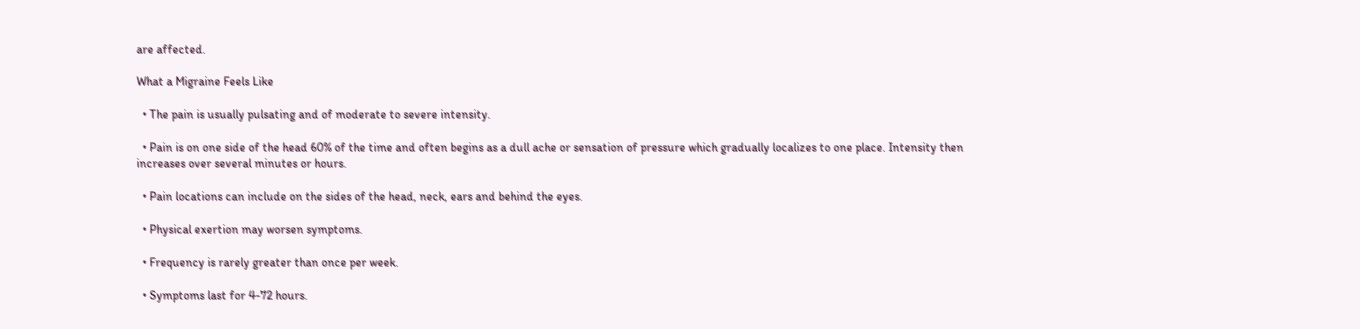are affected.

What a Migraine Feels Like

  • The pain is usually pulsating and of moderate to severe intensity.

  • Pain is on one side of the head 60% of the time and often begins as a dull ache or sensation of pressure which gradually localizes to one place. Intensity then increases over several minutes or hours.

  • Pain locations can include on the sides of the head, neck, ears and behind the eyes.

  • Physical exertion may worsen symptoms.

  • Frequency is rarely greater than once per week.

  • Symptoms last for 4-72 hours.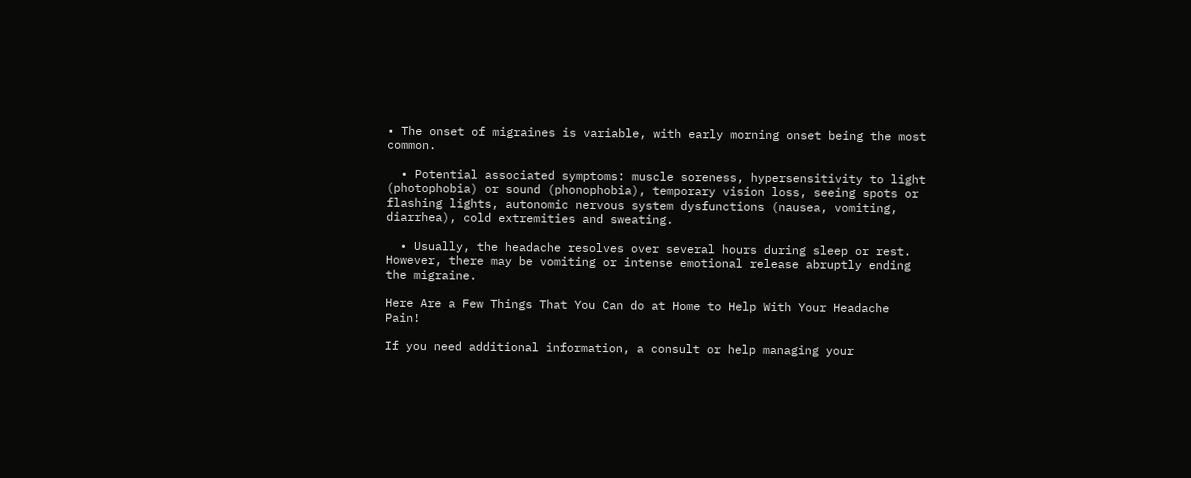• The onset of migraines is variable, with early morning onset being the most common.

  • Potential associated symptoms: muscle soreness, hypersensitivity to light (photophobia) or sound (phonophobia), temporary vision loss, seeing spots or flashing lights, autonomic nervous system dysfunctions (nausea, vomiting, diarrhea), cold extremities and sweating.

  • Usually, the headache resolves over several hours during sleep or rest. However, there may be vomiting or intense emotional release abruptly ending the migraine.

Here Are a Few Things That You Can do at Home to Help With Your Headache Pain!

If you need additional information, a consult or help managing your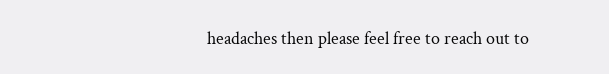headaches then please feel free to reach out to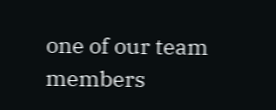one of our team members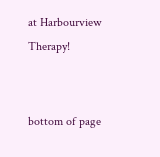at Harbourview Therapy!


bottom of page